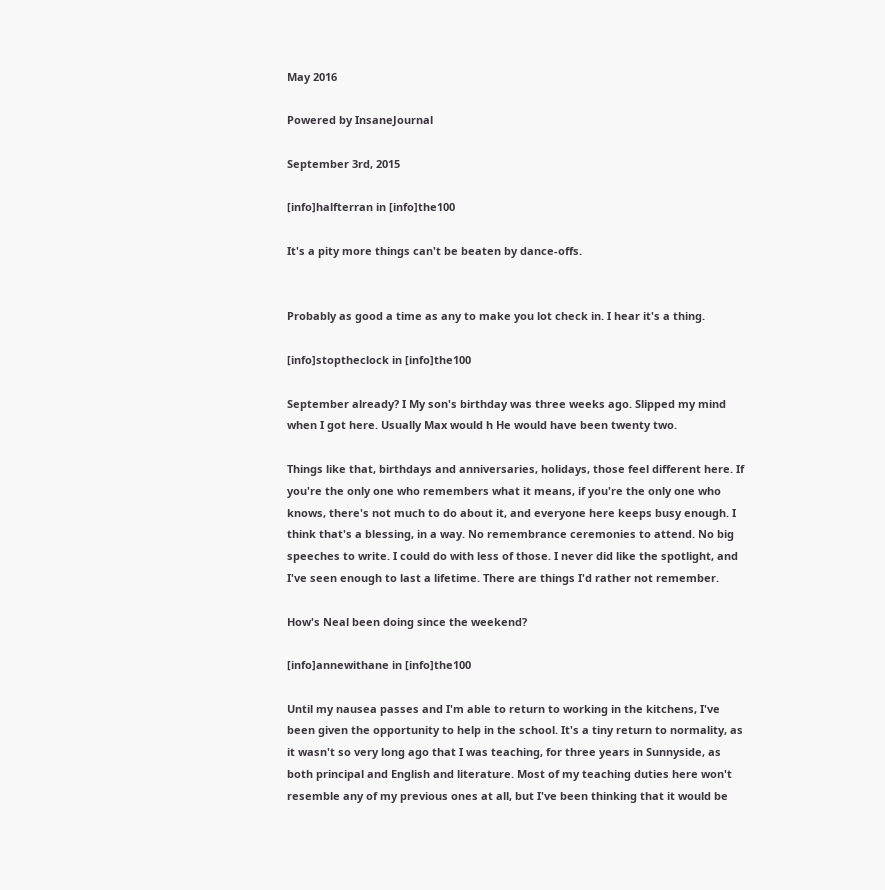May 2016

Powered by InsaneJournal

September 3rd, 2015

[info]halfterran in [info]the100

It's a pity more things can't be beaten by dance-offs.


Probably as good a time as any to make you lot check in. I hear it's a thing.

[info]stoptheclock in [info]the100

September already? I My son's birthday was three weeks ago. Slipped my mind when I got here. Usually Max would h He would have been twenty two.

Things like that, birthdays and anniversaries, holidays, those feel different here. If you're the only one who remembers what it means, if you're the only one who knows, there's not much to do about it, and everyone here keeps busy enough. I think that's a blessing, in a way. No remembrance ceremonies to attend. No big speeches to write. I could do with less of those. I never did like the spotlight, and I've seen enough to last a lifetime. There are things I'd rather not remember.

How's Neal been doing since the weekend?

[info]annewithane in [info]the100

Until my nausea passes and I'm able to return to working in the kitchens, I've been given the opportunity to help in the school. It's a tiny return to normality, as it wasn't so very long ago that I was teaching, for three years in Sunnyside, as both principal and English and literature. Most of my teaching duties here won't resemble any of my previous ones at all, but I've been thinking that it would be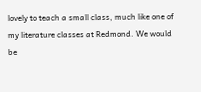lovely to teach a small class, much like one of my literature classes at Redmond. We would be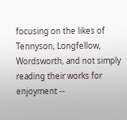focusing on the likes of Tennyson, Longfellow, Wordsworth, and not simply reading their works for enjoyment --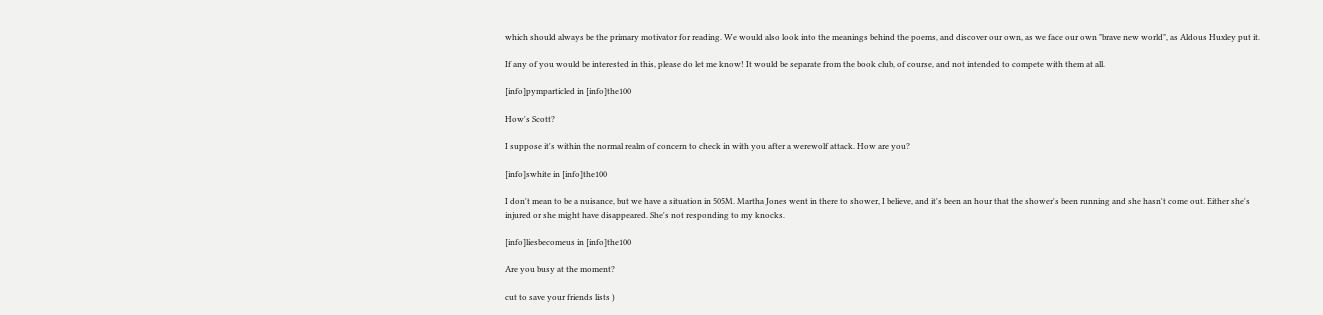which should always be the primary motivator for reading. We would also look into the meanings behind the poems, and discover our own, as we face our own "brave new world", as Aldous Huxley put it.

If any of you would be interested in this, please do let me know! It would be separate from the book club, of course, and not intended to compete with them at all.

[info]pymparticled in [info]the100

How's Scott?

I suppose it's within the normal realm of concern to check in with you after a werewolf attack. How are you?

[info]swhite in [info]the100

I don't mean to be a nuisance, but we have a situation in 505M. Martha Jones went in there to shower, I believe, and it's been an hour that the shower's been running and she hasn't come out. Either she's injured or she might have disappeared. She's not responding to my knocks.

[info]liesbecomeus in [info]the100

Are you busy at the moment?

cut to save your friends lists )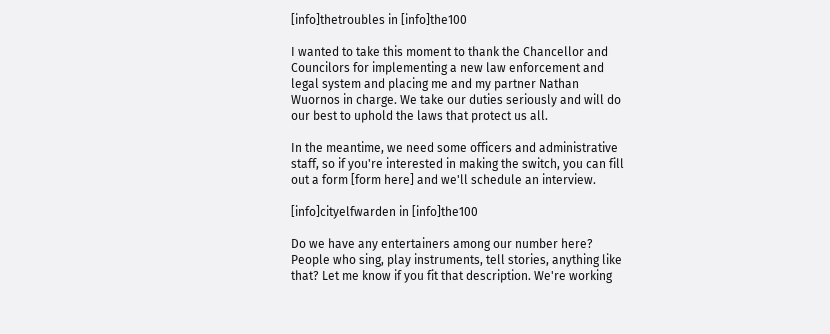[info]thetroubles in [info]the100

I wanted to take this moment to thank the Chancellor and Councilors for implementing a new law enforcement and legal system and placing me and my partner Nathan Wuornos in charge. We take our duties seriously and will do our best to uphold the laws that protect us all.

In the meantime, we need some officers and administrative staff, so if you're interested in making the switch, you can fill out a form [form here] and we'll schedule an interview.

[info]cityelfwarden in [info]the100

Do we have any entertainers among our number here? People who sing, play instruments, tell stories, anything like that? Let me know if you fit that description. We're working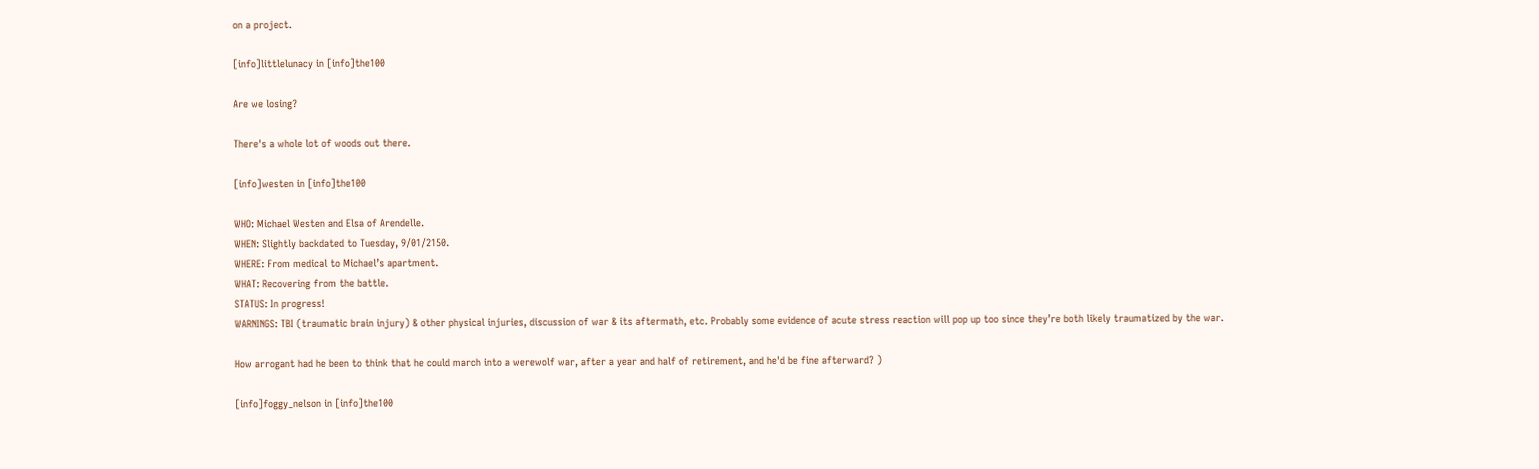on a project.

[info]littlelunacy in [info]the100

Are we losing?

There's a whole lot of woods out there.

[info]westen in [info]the100

WHO: Michael Westen and Elsa of Arendelle.
WHEN: Slightly backdated to Tuesday, 9/01/2150.
WHERE: From medical to Michael’s apartment.
WHAT: Recovering from the battle.
STATUS: In progress!
WARNINGS: TBI (traumatic brain injury) & other physical injuries, discussion of war & its aftermath, etc. Probably some evidence of acute stress reaction will pop up too since they’re both likely traumatized by the war.

How arrogant had he been to think that he could march into a werewolf war, after a year and half of retirement, and he'd be fine afterward? )

[info]foggy_nelson in [info]the100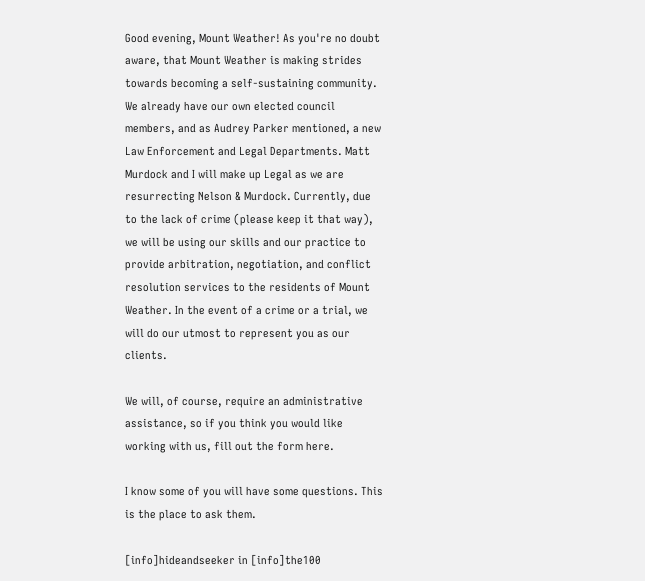Good evening, Mount Weather! As you're no doubt aware, that Mount Weather is making strides towards becoming a self-sustaining community. We already have our own elected council members, and as Audrey Parker mentioned, a new Law Enforcement and Legal Departments. Matt Murdock and I will make up Legal as we are resurrecting Nelson & Murdock. Currently, due to the lack of crime (please keep it that way), we will be using our skills and our practice to provide arbitration, negotiation, and conflict resolution services to the residents of Mount Weather. In the event of a crime or a trial, we will do our utmost to represent you as our clients.

We will, of course, require an administrative assistance, so if you think you would like working with us, fill out the form here.

I know some of you will have some questions. This is the place to ask them.

[info]hideandseeker in [info]the100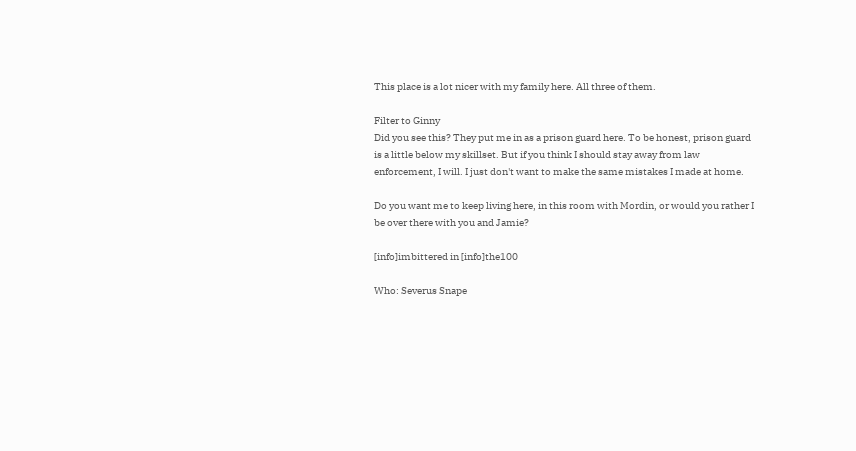This place is a lot nicer with my family here. All three of them.

Filter to Ginny
Did you see this? They put me in as a prison guard here. To be honest, prison guard is a little below my skillset. But if you think I should stay away from law enforcement, I will. I just don't want to make the same mistakes I made at home.

Do you want me to keep living here, in this room with Mordin, or would you rather I be over there with you and Jamie?

[info]imbittered in [info]the100

Who: Severus Snape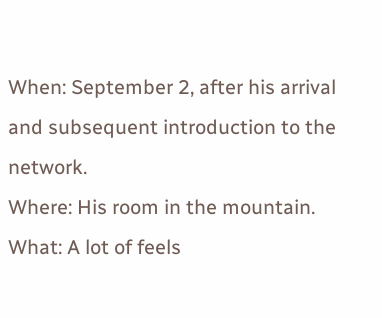When: September 2, after his arrival and subsequent introduction to the network.
Where: His room in the mountain.
What: A lot of feels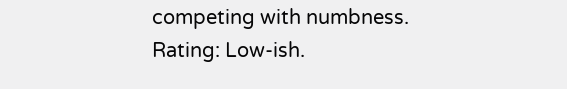competing with numbness.
Rating: Low-ish.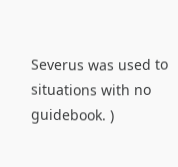Severus was used to situations with no guidebook. )